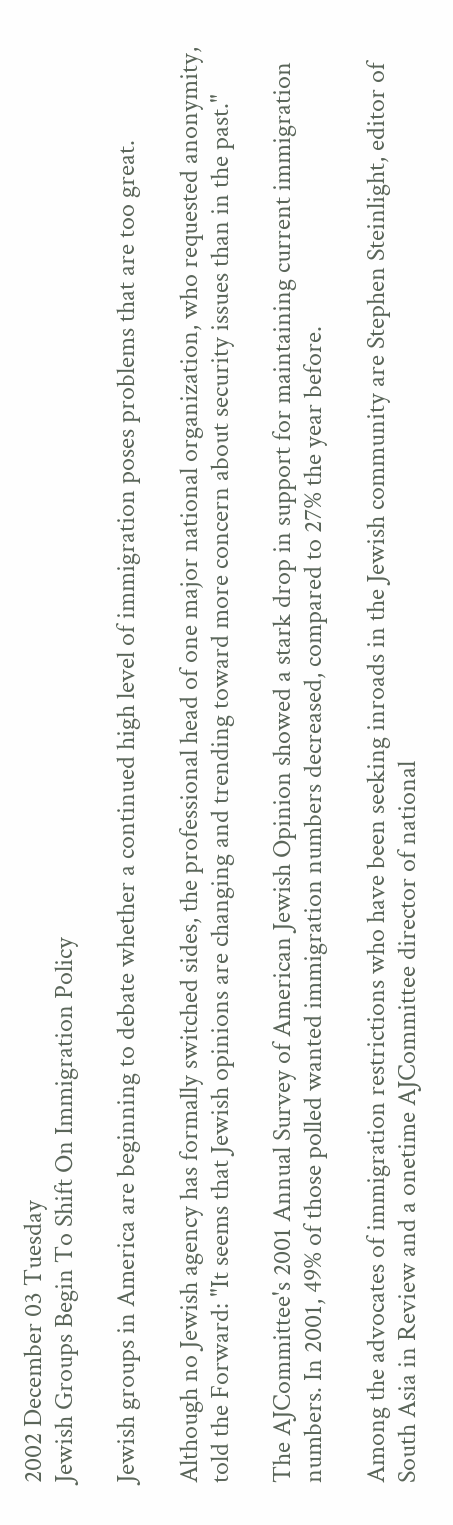2002 December 03 Tuesday
Jewish Groups Begin To Shift On Immigration Policy

Jewish groups in America are beginning to debate whether a continued high level of immigration poses problems that are too great.

Although no Jewish agency has formally switched sides, the professional head of one major national organization, who requested anonymity, told the Forward: "It seems that Jewish opinions are changing and trending toward more concern about security issues than in the past."

The AJCommittee's 2001 Annual Survey of American Jewish Opinion showed a stark drop in support for maintaining current immigration numbers. In 2001, 49% of those polled wanted immigration numbers decreased, compared to 27% the year before.

Among the advocates of immigration restrictions who have been seeking inroads in the Jewish community are Stephen Steinlight, editor of South Asia in Review and a onetime AJCommittee director of national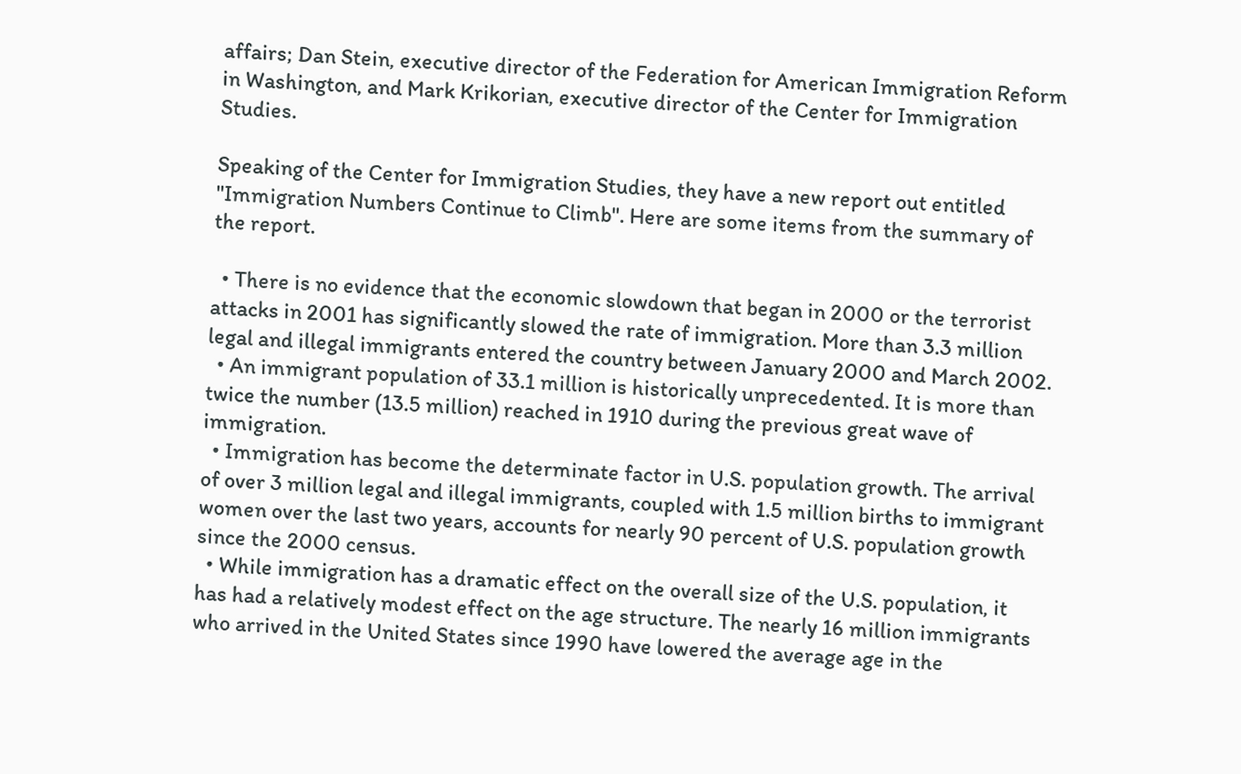affairs; Dan Stein, executive director of the Federation for American Immigration Reform in Washington, and Mark Krikorian, executive director of the Center for Immigration Studies.

Speaking of the Center for Immigration Studies, they have a new report out entitled "Immigration Numbers Continue to Climb". Here are some items from the summary of the report.

  • There is no evidence that the economic slowdown that began in 2000 or the terrorist attacks in 2001 has significantly slowed the rate of immigration. More than 3.3 million legal and illegal immigrants entered the country between January 2000 and March 2002.
  • An immigrant population of 33.1 million is historically unprecedented. It is more than twice the number (13.5 million) reached in 1910 during the previous great wave of immigration.
  • Immigration has become the determinate factor in U.S. population growth. The arrival of over 3 million legal and illegal immigrants, coupled with 1.5 million births to immigrant women over the last two years, accounts for nearly 90 percent of U.S. population growth since the 2000 census.
  • While immigration has a dramatic effect on the overall size of the U.S. population, it has had a relatively modest effect on the age structure. The nearly 16 million immigrants who arrived in the United States since 1990 have lowered the average age in the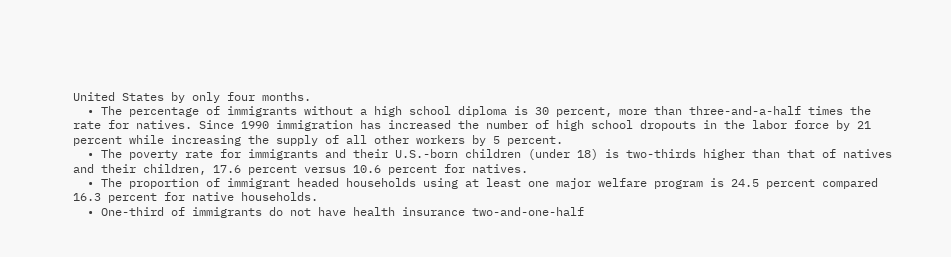United States by only four months.
  • The percentage of immigrants without a high school diploma is 30 percent, more than three-and-a-half times the rate for natives. Since 1990 immigration has increased the number of high school dropouts in the labor force by 21 percent while increasing the supply of all other workers by 5 percent.
  • The poverty rate for immigrants and their U.S.-born children (under 18) is two-thirds higher than that of natives and their children, 17.6 percent versus 10.6 percent for natives.
  • The proportion of immigrant headed households using at least one major welfare program is 24.5 percent compared 16.3 percent for native households.
  • One-third of immigrants do not have health insurance two-and-one-half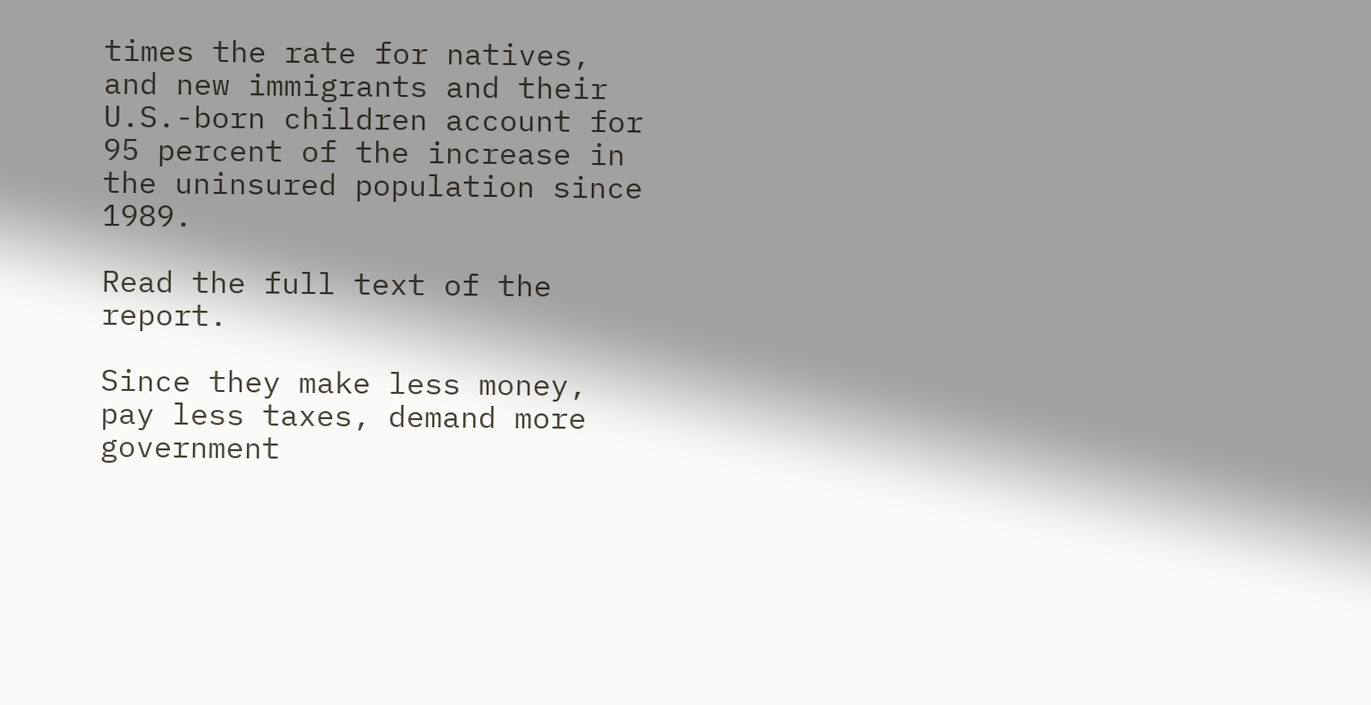times the rate for natives, and new immigrants and their U.S.-born children account for 95 percent of the increase in the uninsured population since 1989.

Read the full text of the report.

Since they make less money, pay less taxes, demand more government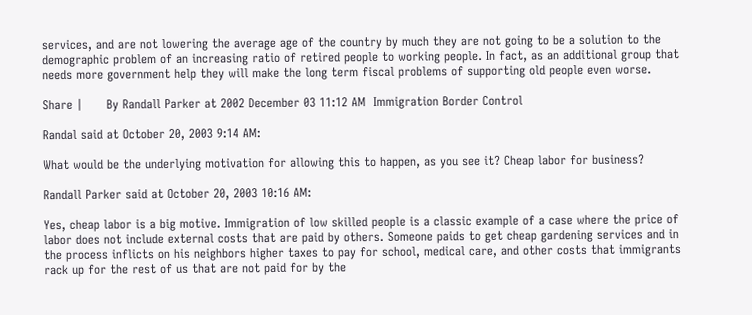services, and are not lowering the average age of the country by much they are not going to be a solution to the demographic problem of an increasing ratio of retired people to working people. In fact, as an additional group that needs more government help they will make the long term fiscal problems of supporting old people even worse.

Share |      By Randall Parker at 2002 December 03 11:12 AM  Immigration Border Control

Randal said at October 20, 2003 9:14 AM:

What would be the underlying motivation for allowing this to happen, as you see it? Cheap labor for business?

Randall Parker said at October 20, 2003 10:16 AM:

Yes, cheap labor is a big motive. Immigration of low skilled people is a classic example of a case where the price of labor does not include external costs that are paid by others. Someone paids to get cheap gardening services and in the process inflicts on his neighbors higher taxes to pay for school, medical care, and other costs that immigrants rack up for the rest of us that are not paid for by the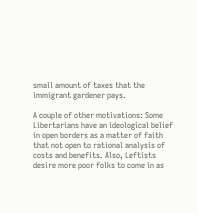small amount of taxes that the immigrant gardener pays.

A couple of other motivations: Some Libertarians have an ideological belief in open borders as a matter of faith that not open to rational analysis of costs and benefits. Also, Leftists desire more poor folks to come in as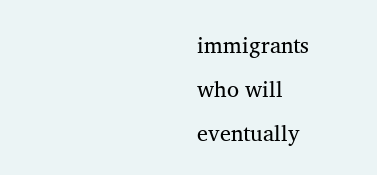immigrants who will eventually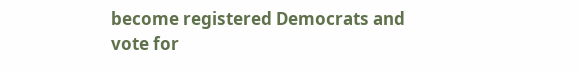become registered Democrats and vote for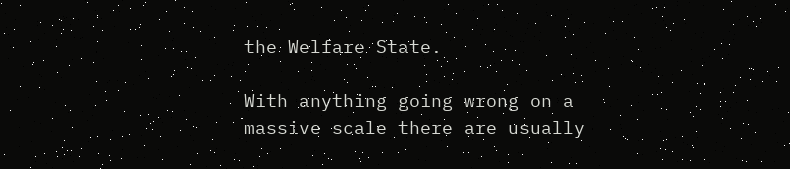the Welfare State.

With anything going wrong on a massive scale there are usually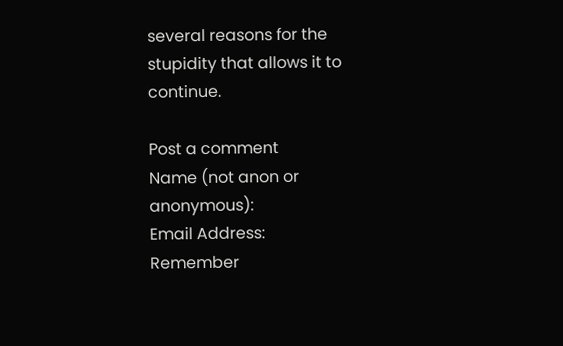several reasons for the stupidity that allows it to continue.

Post a comment
Name (not anon or anonymous):
Email Address:
Remember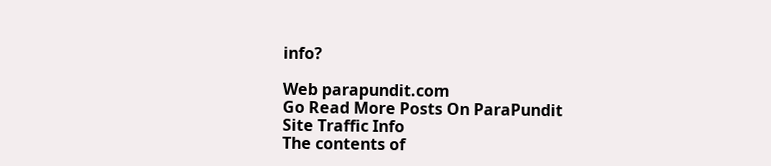info?

Web parapundit.com
Go Read More Posts On ParaPundit
Site Traffic Info
The contents of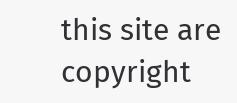this site are copyright